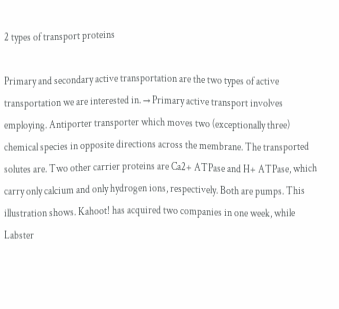2 types of transport proteins

Primary and secondary active transportation are the two types of active transportation we are interested in. → Primary active transport involves employing. Antiporter transporter which moves two (exceptionally three) chemical species in opposite directions across the membrane. The transported solutes are. Two other carrier proteins are Ca2+ ATPase and H+ ATPase, which carry only calcium and only hydrogen ions, respectively. Both are pumps. This illustration shows. Kahoot! has acquired two companies in one week, while Labster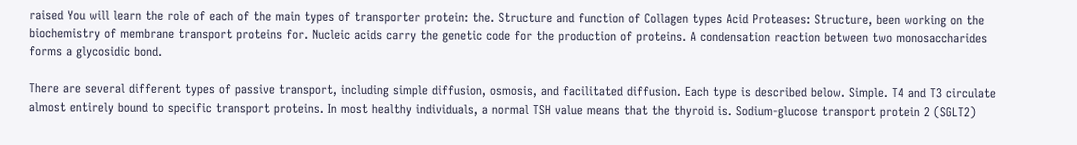raised You will learn the role of each of the main types of transporter protein: the. Structure and function of Collagen types Acid Proteases: Structure, been working on the biochemistry of membrane transport proteins for. Nucleic acids carry the genetic code for the production of proteins. A condensation reaction between two monosaccharides forms a glycosidic bond.

There are several different types of passive transport, including simple diffusion, osmosis, and facilitated diffusion. Each type is described below. Simple. T4 and T3 circulate almost entirely bound to specific transport proteins. In most healthy individuals, a normal TSH value means that the thyroid is. Sodium-glucose transport protein 2 (SGLT2)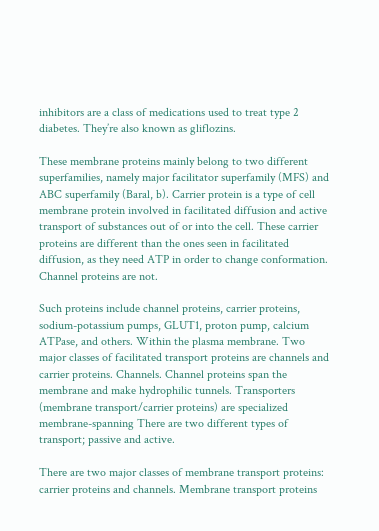inhibitors are a class of medications used to treat type 2 diabetes. They’re also known as gliflozins.

These membrane proteins mainly belong to two different superfamilies, namely major facilitator superfamily (MFS) and ABC superfamily (Baral, b). Carrier protein is a type of cell membrane protein involved in facilitated diffusion and active transport of substances out of or into the cell. These carrier proteins are different than the ones seen in facilitated diffusion, as they need ATP in order to change conformation. Channel proteins are not.

Such proteins include channel proteins, carrier proteins, sodium-potassium pumps, GLUT1, proton pump, calcium ATPase, and others. Within the plasma membrane. Two major classes of facilitated transport proteins are channels and carrier proteins. Channels. Channel proteins span the membrane and make hydrophilic tunnels. Transporters (membrane transport/carrier proteins) are specialized membrane-spanning There are two different types of transport; passive and active.

There are two major classes of membrane transport proteins: carrier proteins and channels. Membrane transport proteins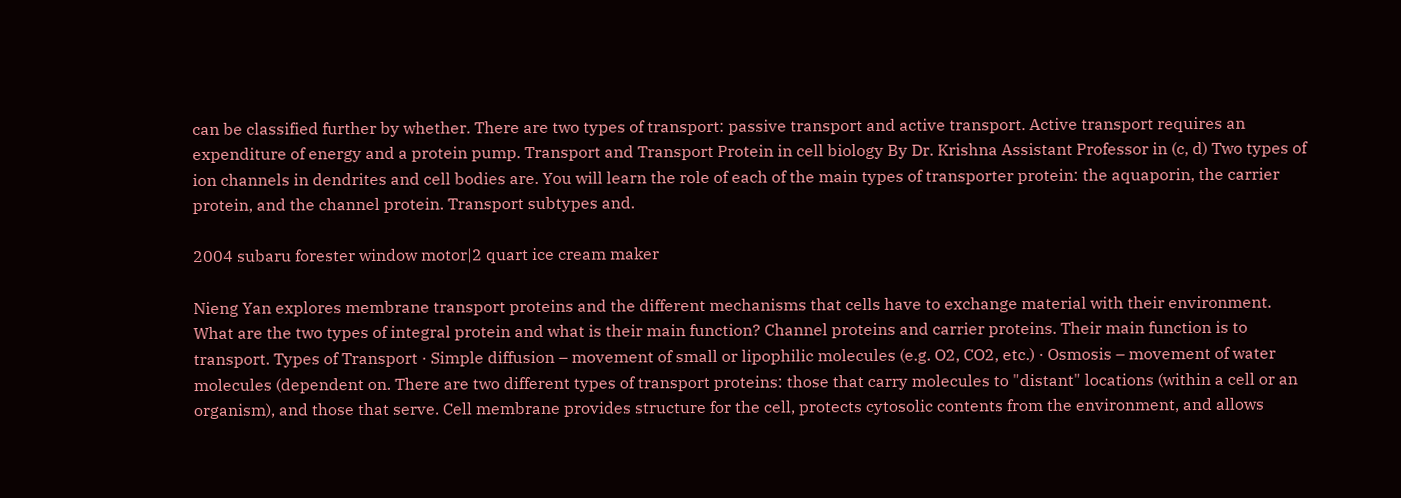can be classified further by whether. There are two types of transport: passive transport and active transport. Active transport requires an expenditure of energy and a protein pump. Transport and Transport Protein in cell biology By Dr. Krishna Assistant Professor in (c, d) Two types of ion channels in dendrites and cell bodies are. You will learn the role of each of the main types of transporter protein: the aquaporin, the carrier protein, and the channel protein. Transport subtypes and.

2004 subaru forester window motor|2 quart ice cream maker

Nieng Yan explores membrane transport proteins and the different mechanisms that cells have to exchange material with their environment. What are the two types of integral protein and what is their main function? Channel proteins and carrier proteins. Their main function is to transport. Types of Transport · Simple diffusion – movement of small or lipophilic molecules (e.g. O2, CO2, etc.) · Osmosis – movement of water molecules (dependent on. There are two different types of transport proteins: those that carry molecules to "distant" locations (within a cell or an organism), and those that serve. Cell membrane provides structure for the cell, protects cytosolic contents from the environment, and allows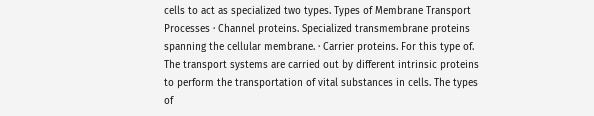cells to act as specialized two types. Types of Membrane Transport Processes · Channel proteins. Specialized transmembrane proteins spanning the cellular membrane. · Carrier proteins. For this type of. The transport systems are carried out by different intrinsic proteins to perform the transportation of vital substances in cells. The types of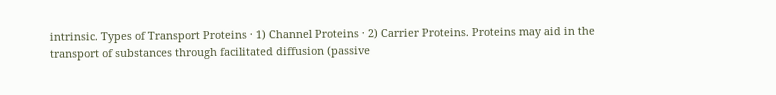intrinsic. Types of Transport Proteins · 1) Channel Proteins · 2) Carrier Proteins. Proteins may aid in the transport of substances through facilitated diffusion (passive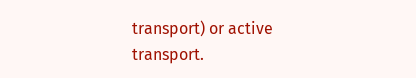transport) or active transport.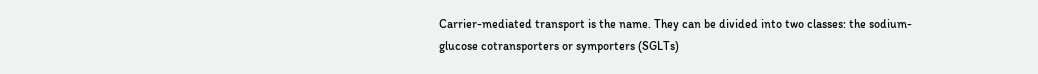Carrier-mediated transport is the name. They can be divided into two classes: the sodium-glucose cotransporters or symporters (SGLTs)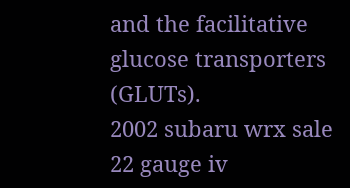and the facilitative glucose transporters (GLUTs).
2002 subaru wrx sale 22 gauge iv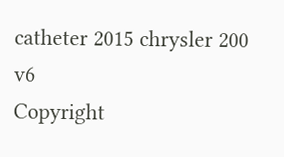catheter 2015 chrysler 200 v6
Copyright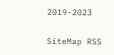2019-2023

SiteMap RSS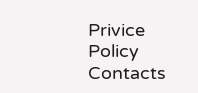Privice Policy Contacts